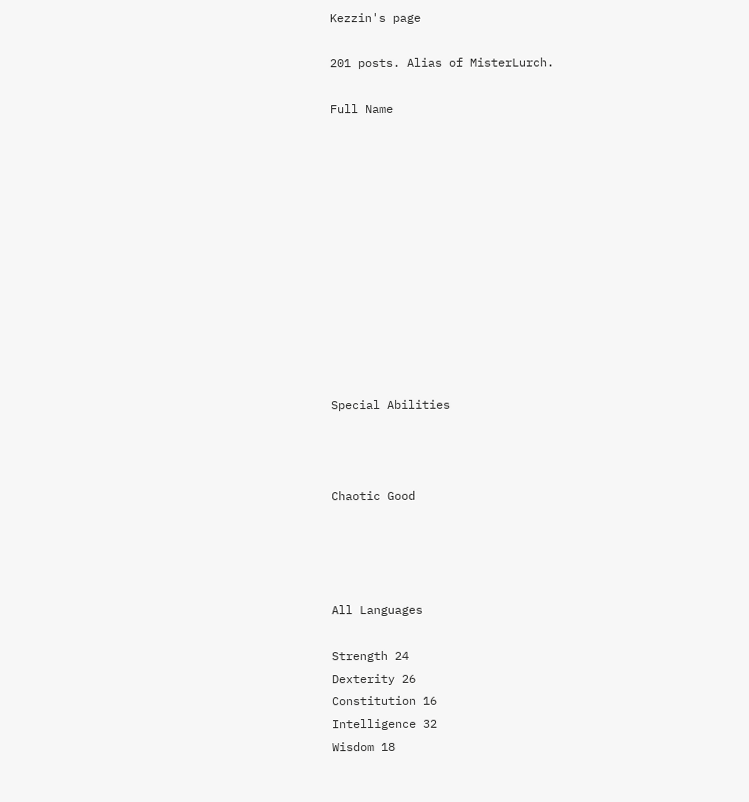Kezzin's page

201 posts. Alias of MisterLurch.

Full Name












Special Abilities



Chaotic Good




All Languages

Strength 24
Dexterity 26
Constitution 16
Intelligence 32
Wisdom 18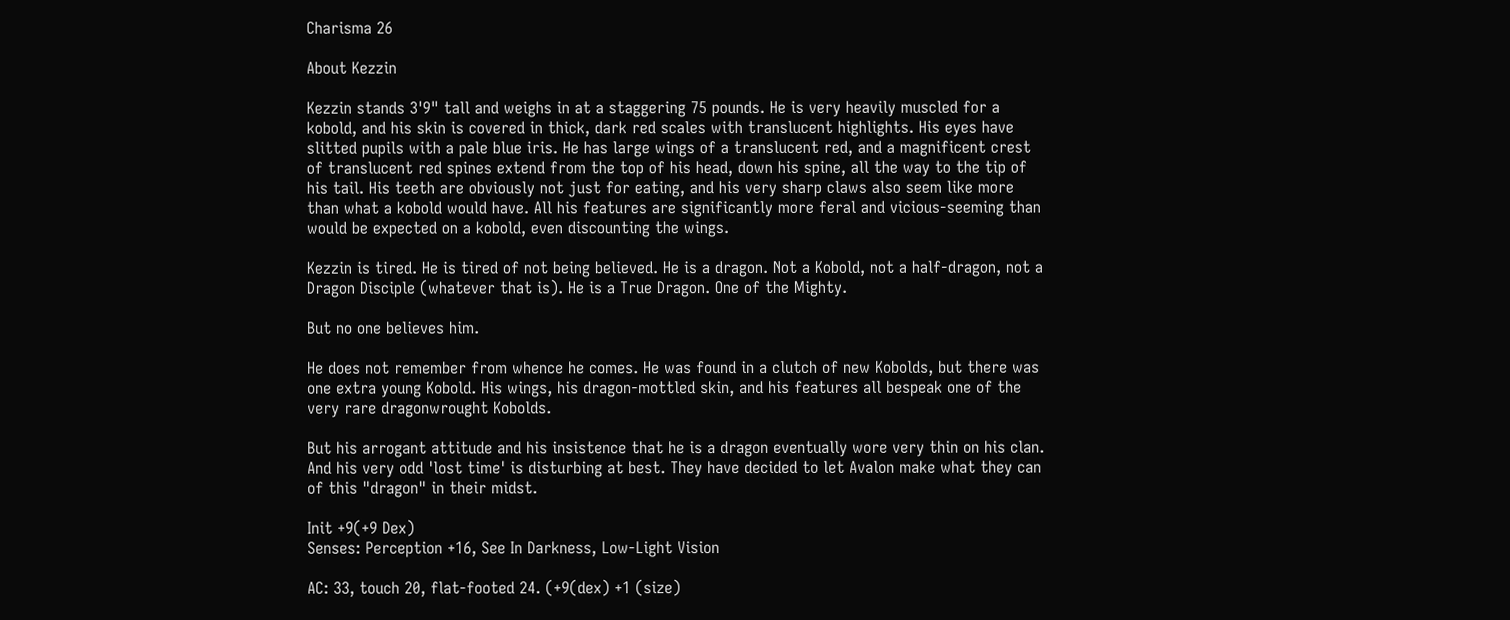Charisma 26

About Kezzin

Kezzin stands 3'9" tall and weighs in at a staggering 75 pounds. He is very heavily muscled for a kobold, and his skin is covered in thick, dark red scales with translucent highlights. His eyes have slitted pupils with a pale blue iris. He has large wings of a translucent red, and a magnificent crest of translucent red spines extend from the top of his head, down his spine, all the way to the tip of his tail. His teeth are obviously not just for eating, and his very sharp claws also seem like more than what a kobold would have. All his features are significantly more feral and vicious-seeming than would be expected on a kobold, even discounting the wings.

Kezzin is tired. He is tired of not being believed. He is a dragon. Not a Kobold, not a half-dragon, not a Dragon Disciple (whatever that is). He is a True Dragon. One of the Mighty.

But no one believes him.

He does not remember from whence he comes. He was found in a clutch of new Kobolds, but there was one extra young Kobold. His wings, his dragon-mottled skin, and his features all bespeak one of the very rare dragonwrought Kobolds.

But his arrogant attitude and his insistence that he is a dragon eventually wore very thin on his clan. And his very odd 'lost time' is disturbing at best. They have decided to let Avalon make what they can of this "dragon" in their midst.

Init +9(+9 Dex)
Senses: Perception +16, See In Darkness, Low-Light Vision

AC: 33, touch 20, flat-footed 24. (+9(dex) +1 (size)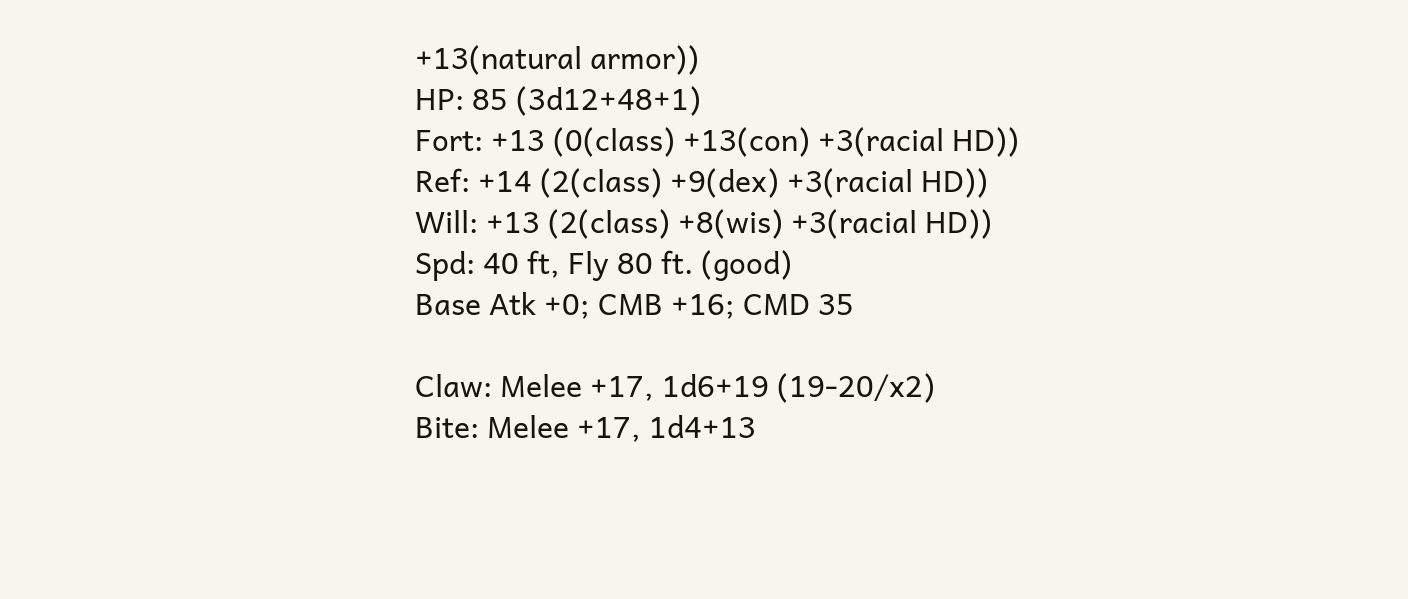+13(natural armor))
HP: 85 (3d12+48+1)
Fort: +13 (0(class) +13(con) +3(racial HD))
Ref: +14 (2(class) +9(dex) +3(racial HD))
Will: +13 (2(class) +8(wis) +3(racial HD))
Spd: 40 ft, Fly 80 ft. (good)
Base Atk +0; CMB +16; CMD 35

Claw: Melee +17, 1d6+19 (19-20/x2)
Bite: Melee +17, 1d4+13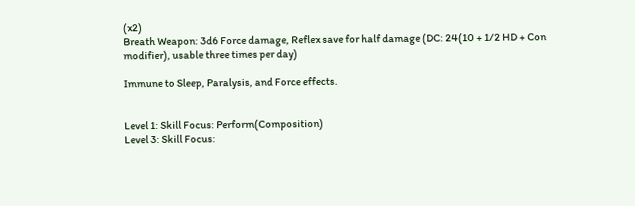(x2)
Breath Weapon: 3d6 Force damage, Reflex save for half damage (DC: 24(10 + 1/2 HD + Con modifier), usable three times per day)

Immune to Sleep, Paralysis, and Force effects.


Level 1: Skill Focus: Perform(Composition)
Level 3: Skill Focus: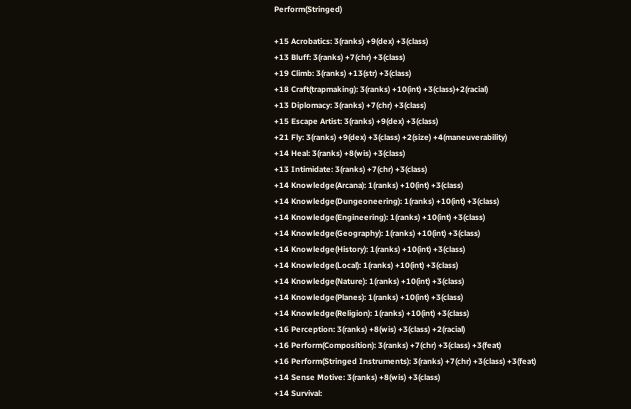Perform(Stringed)

+15 Acrobatics: 3(ranks) +9(dex) +3(class)
+13 Bluff: 3(ranks) +7(chr) +3(class)
+19 Climb: 3(ranks) +13(str) +3(class)
+18 Craft(trapmaking): 3(ranks) +10(int) +3(class)+2(racial)
+13 Diplomacy: 3(ranks) +7(chr) +3(class)
+15 Escape Artist: 3(ranks) +9(dex) +3(class)
+21 Fly: 3(ranks) +9(dex) +3(class) +2(size) +4(maneuverability)
+14 Heal: 3(ranks) +8(wis) +3(class)
+13 Intimidate: 3(ranks) +7(chr) +3(class)
+14 Knowledge(Arcana): 1(ranks) +10(int) +3(class)
+14 Knowledge(Dungeoneering): 1(ranks) +10(int) +3(class)
+14 Knowledge(Engineering): 1(ranks) +10(int) +3(class)
+14 Knowledge(Geography): 1(ranks) +10(int) +3(class)
+14 Knowledge(History): 1(ranks) +10(int) +3(class)
+14 Knowledge(Local): 1(ranks) +10(int) +3(class)
+14 Knowledge(Nature): 1(ranks) +10(int) +3(class)
+14 Knowledge(Planes): 1(ranks) +10(int) +3(class)
+14 Knowledge(Religion): 1(ranks) +10(int) +3(class)
+16 Perception: 3(ranks) +8(wis) +3(class) +2(racial)
+16 Perform(Composition): 3(ranks) +7(chr) +3(class) +3(feat)
+16 Perform(Stringed Instruments): 3(ranks) +7(chr) +3(class) +3(feat)
+14 Sense Motive: 3(ranks) +8(wis) +3(class)
+14 Survival: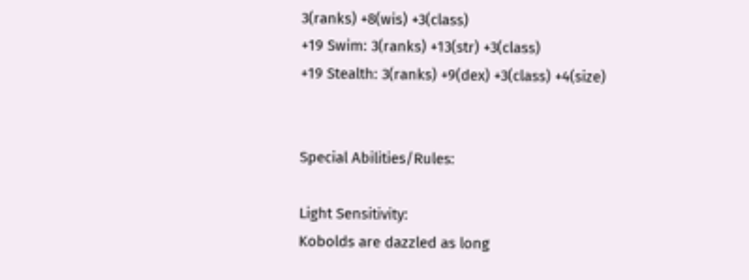3(ranks) +8(wis) +3(class)
+19 Swim: 3(ranks) +13(str) +3(class)
+19 Stealth: 3(ranks) +9(dex) +3(class) +4(size)


Special Abilities/Rules:

Light Sensitivity:
Kobolds are dazzled as long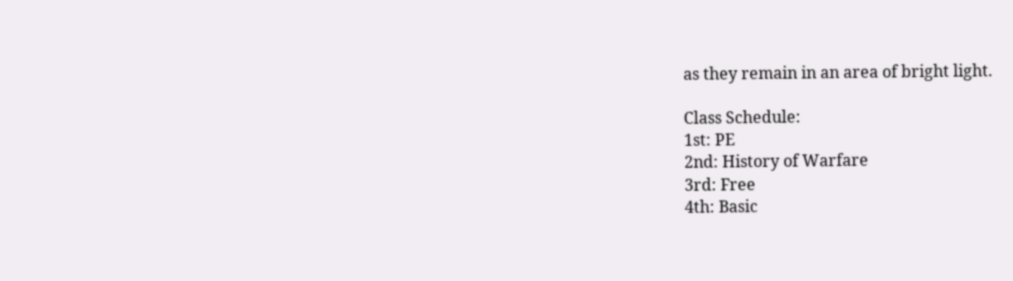as they remain in an area of bright light.

Class Schedule:
1st: PE
2nd: History of Warfare
3rd: Free
4th: Basic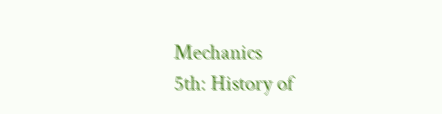Mechanics
5th: History of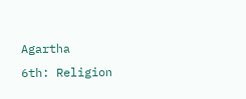Agartha
6th: Religion